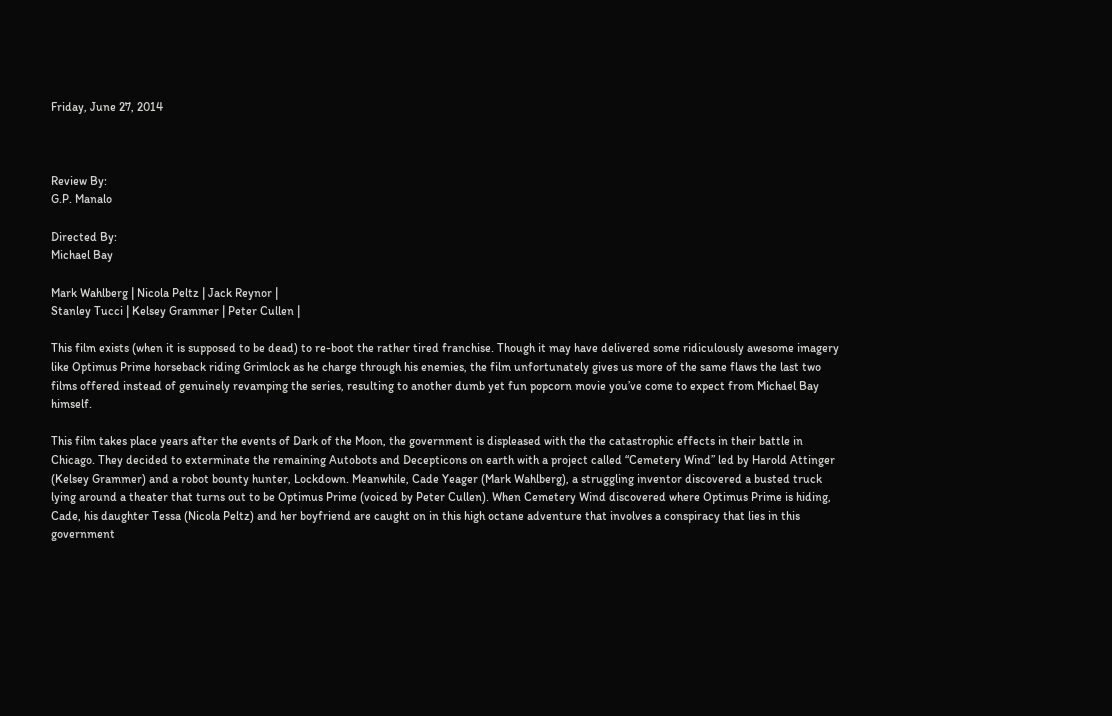Friday, June 27, 2014



Review By:
G.P. Manalo

Directed By:
Michael Bay

Mark Wahlberg | Nicola Peltz | Jack Reynor |
Stanley Tucci | Kelsey Grammer | Peter Cullen |

This film exists (when it is supposed to be dead) to re-boot the rather tired franchise. Though it may have delivered some ridiculously awesome imagery like Optimus Prime horseback riding Grimlock as he charge through his enemies, the film unfortunately gives us more of the same flaws the last two films offered instead of genuinely revamping the series, resulting to another dumb yet fun popcorn movie you’ve come to expect from Michael Bay himself.

This film takes place years after the events of Dark of the Moon, the government is displeased with the the catastrophic effects in their battle in Chicago. They decided to exterminate the remaining Autobots and Decepticons on earth with a project called “Cemetery Wind” led by Harold Attinger (Kelsey Grammer) and a robot bounty hunter, Lockdown. Meanwhile, Cade Yeager (Mark Wahlberg), a struggling inventor discovered a busted truck lying around a theater that turns out to be Optimus Prime (voiced by Peter Cullen). When Cemetery Wind discovered where Optimus Prime is hiding, Cade, his daughter Tessa (Nicola Peltz) and her boyfriend are caught on in this high octane adventure that involves a conspiracy that lies in this government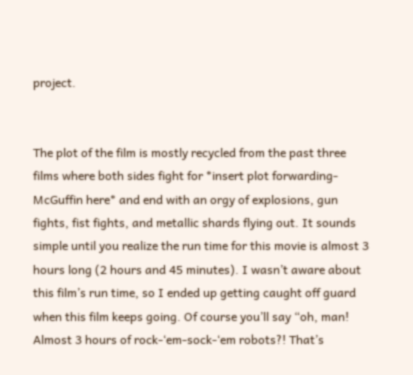project.


The plot of the film is mostly recycled from the past three films where both sides fight for *insert plot forwarding-McGuffin here* and end with an orgy of explosions, gun fights, fist fights, and metallic shards flying out. It sounds simple until you realize the run time for this movie is almost 3 hours long (2 hours and 45 minutes). I wasn’t aware about this film’s run time, so I ended up getting caught off guard when this film keeps going. Of course you’ll say “oh, man! Almost 3 hours of rock-‘em-sock-‘em robots?! That’s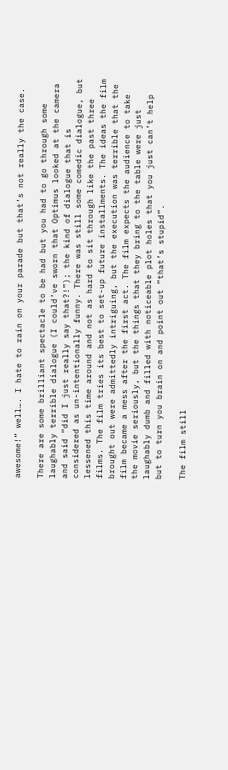awesome!” well…. I hate to rain on your parade but that’s not really the case.

There are some brilliant spectacle to be had but you had to go through some laughably terrible dialogue (I could’ve sworn that Optimus looked at the camera and said “did I just really say that?!”); the kind of dialogue that is considered as un-intentionally funny. There was still some comedic dialogue, but lessened this time around and not as hard to sit through like the past three films. The film tries its best to set-up future installments. The ideas the film brought out were admittedly intriguing, but the execution was terrible that the film became a mess after the first act. The film expects the audience to take the movie seriously, but the things that they bring to the table were just laughably dumb and filled with noticeable plot holes that you just can’t help but to turn you brain on and point out “that’s stupid”.

The film still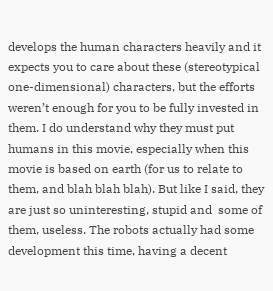develops the human characters heavily and it expects you to care about these (stereotypical one-dimensional) characters, but the efforts weren’t enough for you to be fully invested in them. I do understand why they must put humans in this movie, especially when this movie is based on earth (for us to relate to them, and blah blah blah). But like I said, they are just so uninteresting, stupid and  some of them, useless. The robots actually had some development this time, having a decent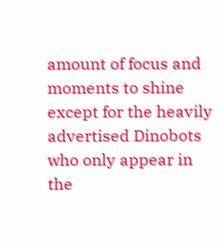amount of focus and moments to shine except for the heavily advertised Dinobots who only appear in the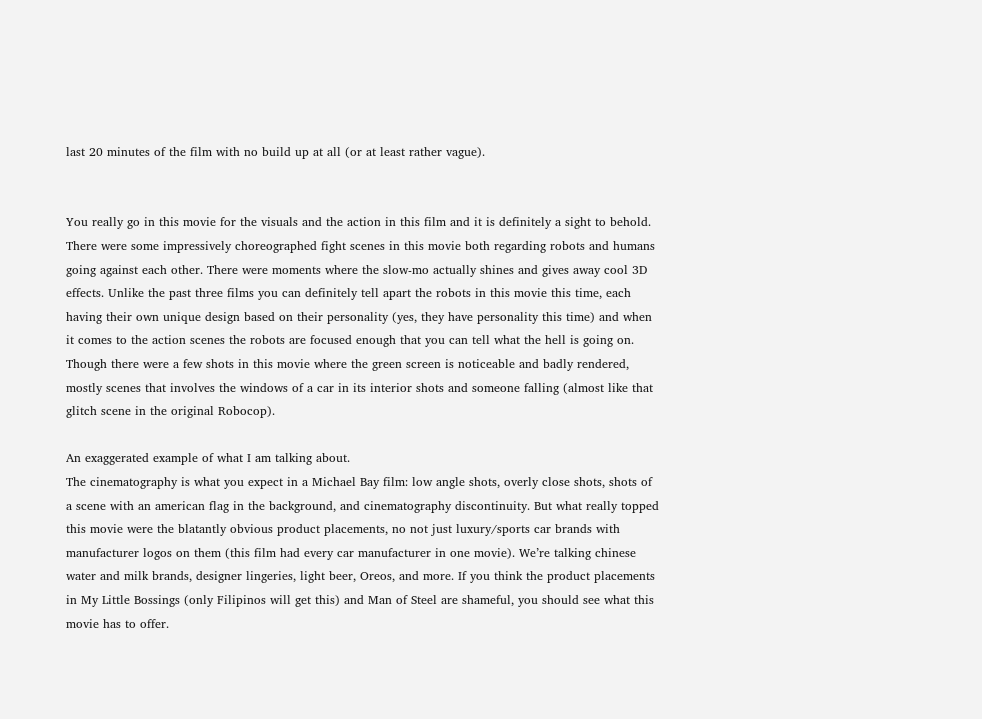last 20 minutes of the film with no build up at all (or at least rather vague).


You really go in this movie for the visuals and the action in this film and it is definitely a sight to behold. There were some impressively choreographed fight scenes in this movie both regarding robots and humans going against each other. There were moments where the slow-mo actually shines and gives away cool 3D effects. Unlike the past three films you can definitely tell apart the robots in this movie this time, each having their own unique design based on their personality (yes, they have personality this time) and when it comes to the action scenes the robots are focused enough that you can tell what the hell is going on. Though there were a few shots in this movie where the green screen is noticeable and badly rendered, mostly scenes that involves the windows of a car in its interior shots and someone falling (almost like that glitch scene in the original Robocop).

An exaggerated example of what I am talking about.
The cinematography is what you expect in a Michael Bay film: low angle shots, overly close shots, shots of a scene with an american flag in the background, and cinematography discontinuity. But what really topped this movie were the blatantly obvious product placements, no not just luxury/sports car brands with manufacturer logos on them (this film had every car manufacturer in one movie). We’re talking chinese water and milk brands, designer lingeries, light beer, Oreos, and more. If you think the product placements in My Little Bossings (only Filipinos will get this) and Man of Steel are shameful, you should see what this movie has to offer.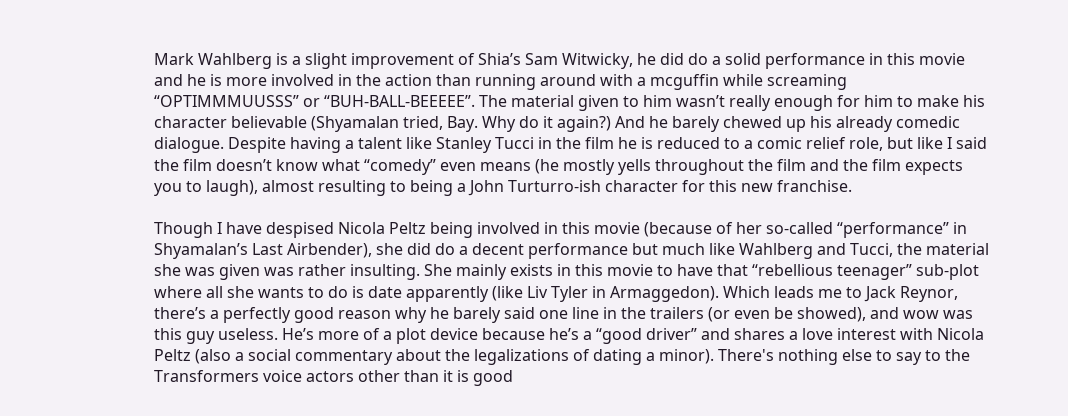Mark Wahlberg is a slight improvement of Shia’s Sam Witwicky, he did do a solid performance in this movie and he is more involved in the action than running around with a mcguffin while screaming “OPTIMMMUUSSS” or “BUH-BALL-BEEEEE”. The material given to him wasn’t really enough for him to make his character believable (Shyamalan tried, Bay. Why do it again?) And he barely chewed up his already comedic dialogue. Despite having a talent like Stanley Tucci in the film he is reduced to a comic relief role, but like I said the film doesn’t know what “comedy” even means (he mostly yells throughout the film and the film expects you to laugh), almost resulting to being a John Turturro-ish character for this new franchise.

Though I have despised Nicola Peltz being involved in this movie (because of her so-called “performance” in Shyamalan’s Last Airbender), she did do a decent performance but much like Wahlberg and Tucci, the material she was given was rather insulting. She mainly exists in this movie to have that “rebellious teenager” sub-plot where all she wants to do is date apparently (like Liv Tyler in Armaggedon). Which leads me to Jack Reynor, there’s a perfectly good reason why he barely said one line in the trailers (or even be showed), and wow was this guy useless. He’s more of a plot device because he’s a “good driver” and shares a love interest with Nicola Peltz (also a social commentary about the legalizations of dating a minor). There's nothing else to say to the Transformers voice actors other than it is good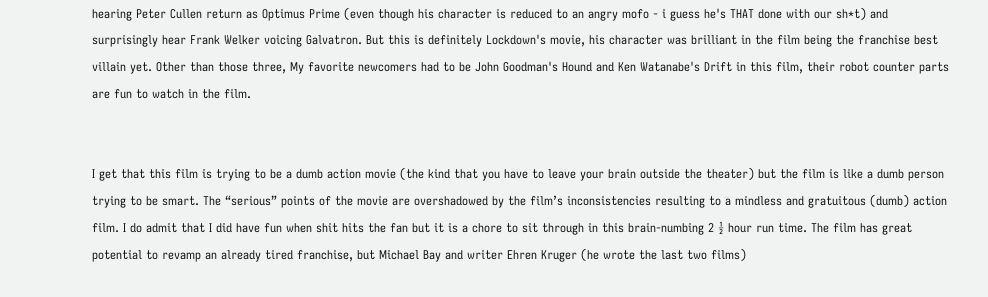hearing Peter Cullen return as Optimus Prime (even though his character is reduced to an angry mofo - i guess he's THAT done with our sh*t) and surprisingly hear Frank Welker voicing Galvatron. But this is definitely Lockdown's movie, his character was brilliant in the film being the franchise best villain yet. Other than those three, My favorite newcomers had to be John Goodman's Hound and Ken Watanabe's Drift in this film, their robot counter parts are fun to watch in the film.


I get that this film is trying to be a dumb action movie (the kind that you have to leave your brain outside the theater) but the film is like a dumb person trying to be smart. The “serious” points of the movie are overshadowed by the film’s inconsistencies resulting to a mindless and gratuitous (dumb) action film. I do admit that I did have fun when shit hits the fan but it is a chore to sit through in this brain-numbing 2 ½ hour run time. The film has great potential to revamp an already tired franchise, but Michael Bay and writer Ehren Kruger (he wrote the last two films)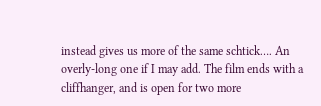instead gives us more of the same schtick…. An overly-long one if I may add. The film ends with a cliffhanger, and is open for two more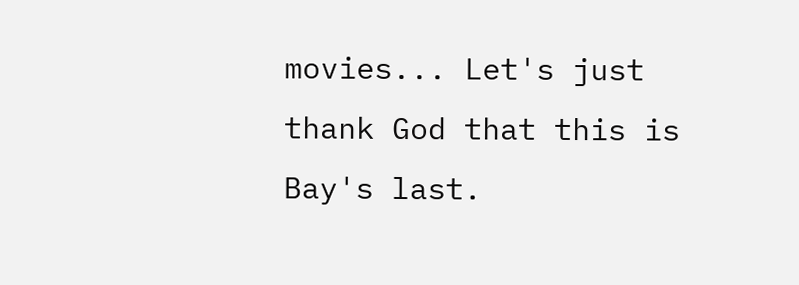movies... Let's just thank God that this is Bay's last.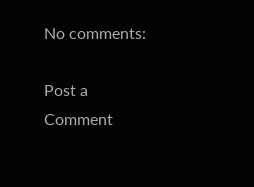No comments:

Post a Comment